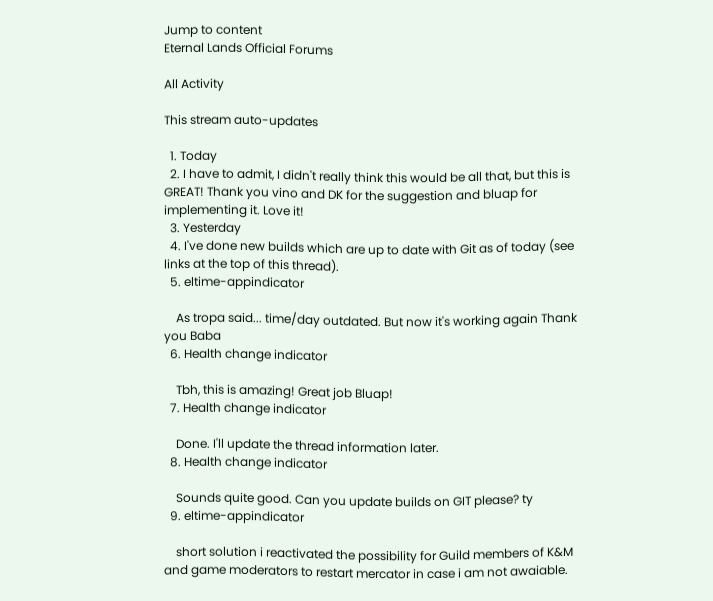Jump to content
Eternal Lands Official Forums

All Activity

This stream auto-updates

  1. Today
  2. I have to admit, I didn't really think this would be all that, but this is GREAT! Thank you vino and DK for the suggestion and bluap for implementing it. Love it!
  3. Yesterday
  4. I've done new builds which are up to date with Git as of today (see links at the top of this thread).
  5. eltime-appindicator

    As tropa said... time/day outdated. But now it's working again Thank you Baba
  6. Health change indicator

    Tbh, this is amazing! Great job Bluap!
  7. Health change indicator

    Done. I'll update the thread information later.
  8. Health change indicator

    Sounds quite good. Can you update builds on GIT please? ty
  9. eltime-appindicator

    short solution i reactivated the possibility for Guild members of K&M and game moderators to restart mercator in case i am not awaiable.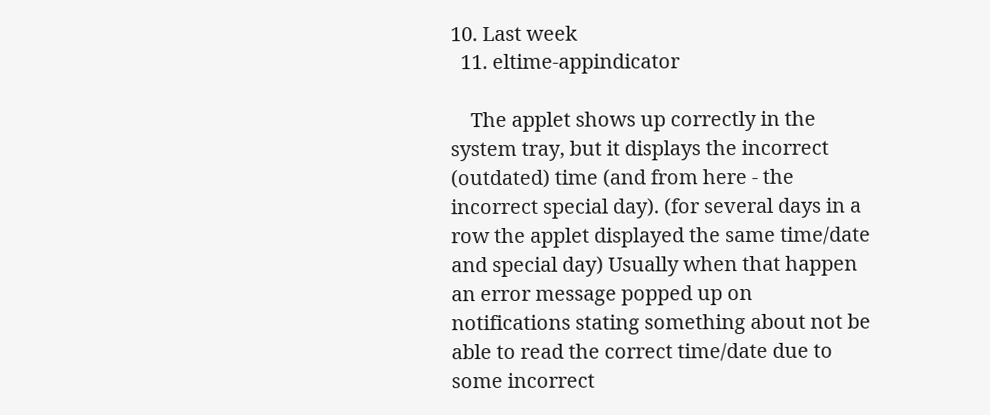10. Last week
  11. eltime-appindicator

    The applet shows up correctly in the system tray, but it displays the incorrect (outdated) time (and from here - the incorrect special day). (for several days in a row the applet displayed the same time/date and special day) Usually when that happen an error message popped up on notifications stating something about not be able to read the correct time/date due to some incorrect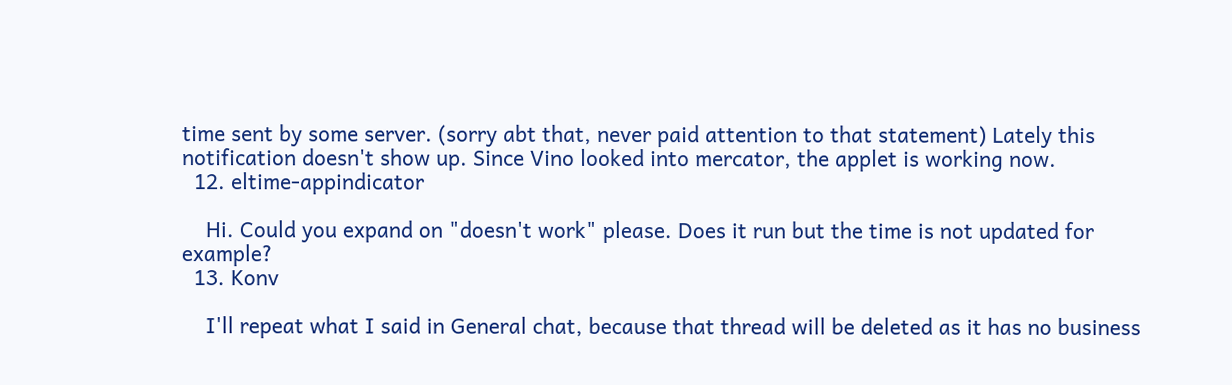time sent by some server. (sorry abt that, never paid attention to that statement) Lately this notification doesn't show up. Since Vino looked into mercator, the applet is working now.
  12. eltime-appindicator

    Hi. Could you expand on "doesn't work" please. Does it run but the time is not updated for example?
  13. Konv

    I'll repeat what I said in General chat, because that thread will be deleted as it has no business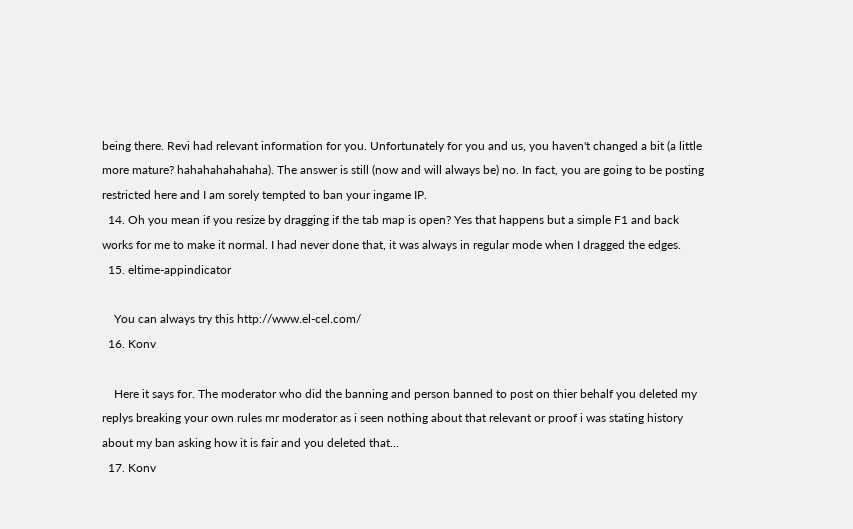being there. Revi had relevant information for you. Unfortunately for you and us, you haven't changed a bit (a little more mature? hahahahahahaha). The answer is still (now and will always be) no. In fact, you are going to be posting restricted here and I am sorely tempted to ban your ingame IP.
  14. Oh you mean if you resize by dragging if the tab map is open? Yes that happens but a simple F1 and back works for me to make it normal. I had never done that, it was always in regular mode when I dragged the edges.
  15. eltime-appindicator

    You can always try this http://www.el-cel.com/
  16. Konv

    Here it says for. The moderator who did the banning and person banned to post on thier behalf you deleted my replys breaking your own rules mr moderator as i seen nothing about that relevant or proof i was stating history about my ban asking how it is fair and you deleted that...
  17. Konv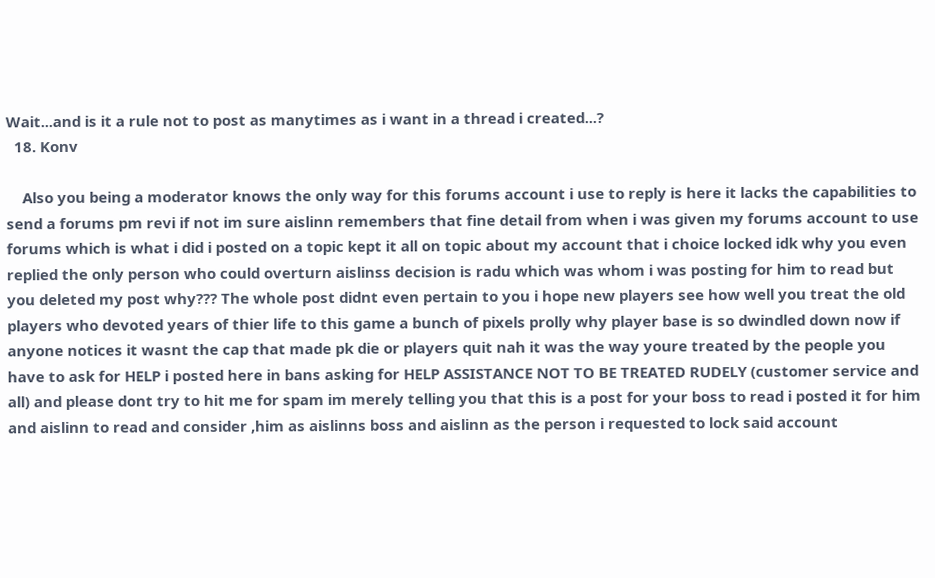Wait...and is it a rule not to post as manytimes as i want in a thread i created...?
  18. Konv

    Also you being a moderator knows the only way for this forums account i use to reply is here it lacks the capabilities to send a forums pm revi if not im sure aislinn remembers that fine detail from when i was given my forums account to use forums which is what i did i posted on a topic kept it all on topic about my account that i choice locked idk why you even replied the only person who could overturn aislinss decision is radu which was whom i was posting for him to read but you deleted my post why??? The whole post didnt even pertain to you i hope new players see how well you treat the old players who devoted years of thier life to this game a bunch of pixels prolly why player base is so dwindled down now if anyone notices it wasnt the cap that made pk die or players quit nah it was the way youre treated by the people you have to ask for HELP i posted here in bans asking for HELP ASSISTANCE NOT TO BE TREATED RUDELY (customer service and all) and please dont try to hit me for spam im merely telling you that this is a post for your boss to read i posted it for him and aislinn to read and consider ,him as aislinns boss and aislinn as the person i requested to lock said account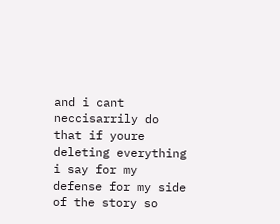and i cant neccisarrily do that if youre deleting everything i say for my defense for my side of the story so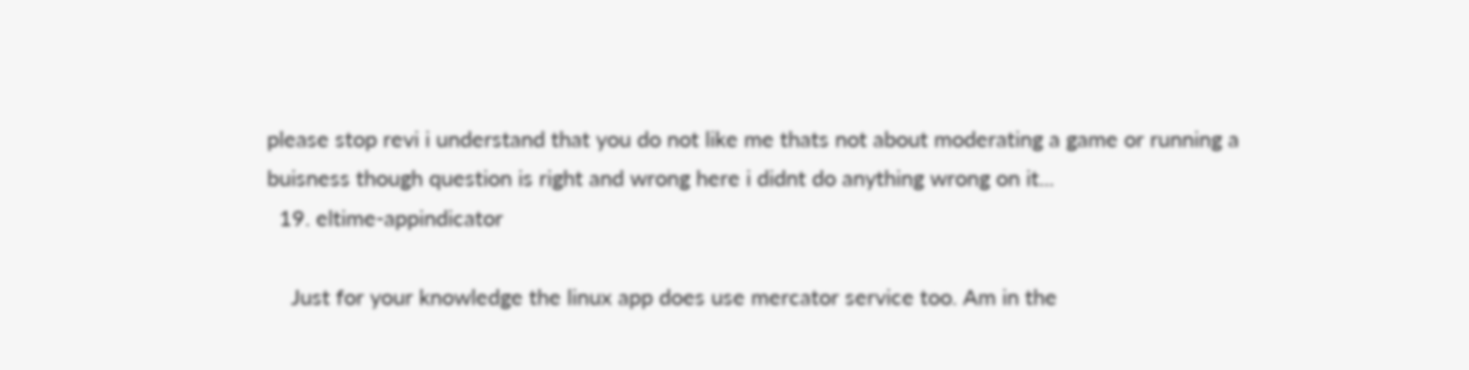please stop revi i understand that you do not like me thats not about moderating a game or running a buisness though question is right and wrong here i didnt do anything wrong on it...
  19. eltime-appindicator

    Just for your knowledge the linux app does use mercator service too. Am in the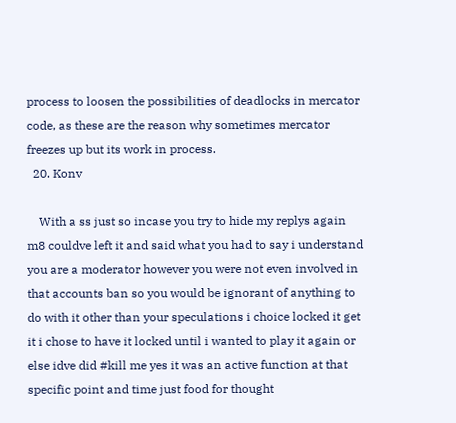process to loosen the possibilities of deadlocks in mercator code, as these are the reason why sometimes mercator freezes up but its work in process.
  20. Konv

    With a ss just so incase you try to hide my replys again m8 couldve left it and said what you had to say i understand you are a moderator however you were not even involved in that accounts ban so you would be ignorant of anything to do with it other than your speculations i choice locked it get it i chose to have it locked until i wanted to play it again or else idve did #kill me yes it was an active function at that specific point and time just food for thought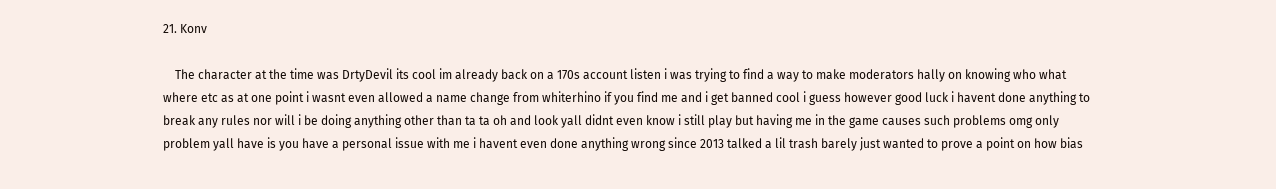21. Konv

    The character at the time was DrtyDevil its cool im already back on a 170s account listen i was trying to find a way to make moderators hally on knowing who what where etc as at one point i wasnt even allowed a name change from whiterhino if you find me and i get banned cool i guess however good luck i havent done anything to break any rules nor will i be doing anything other than ta ta oh and look yall didnt even know i still play but having me in the game causes such problems omg only problem yall have is you have a personal issue with me i havent even done anything wrong since 2013 talked a lil trash barely just wanted to prove a point on how bias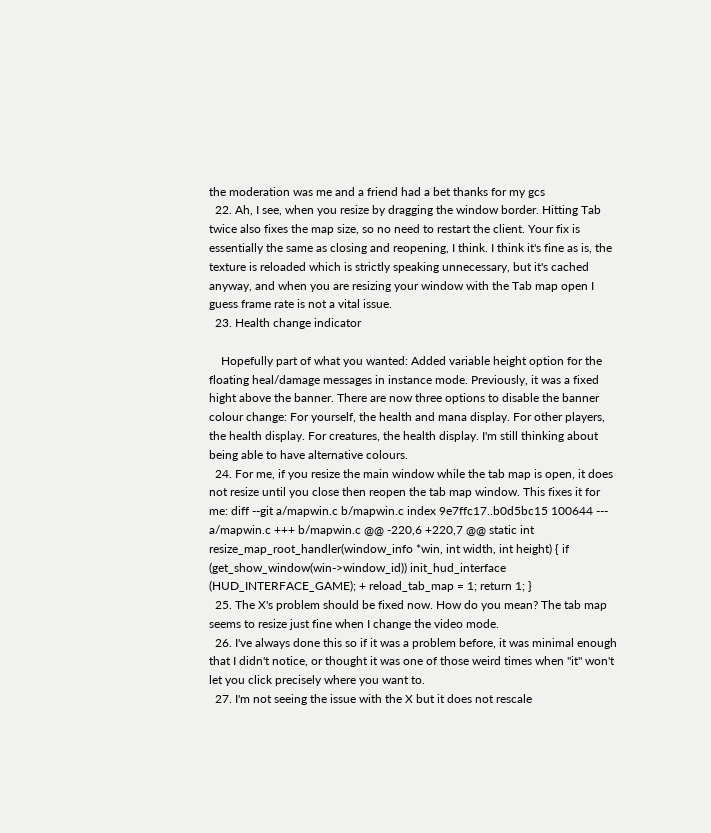the moderation was me and a friend had a bet thanks for my gcs
  22. Ah, I see, when you resize by dragging the window border. Hitting Tab twice also fixes the map size, so no need to restart the client. Your fix is essentially the same as closing and reopening, I think. I think it's fine as is, the texture is reloaded which is strictly speaking unnecessary, but it's cached anyway, and when you are resizing your window with the Tab map open I guess frame rate is not a vital issue.
  23. Health change indicator

    Hopefully part of what you wanted: Added variable height option for the floating heal/damage messages in instance mode. Previously, it was a fixed hight above the banner. There are now three options to disable the banner colour change: For yourself, the health and mana display. For other players, the health display. For creatures, the health display. I'm still thinking about being able to have alternative colours.
  24. For me, if you resize the main window while the tab map is open, it does not resize until you close then reopen the tab map window. This fixes it for me: diff --git a/mapwin.c b/mapwin.c index 9e7ffc17..b0d5bc15 100644 --- a/mapwin.c +++ b/mapwin.c @@ -220,6 +220,7 @@ static int resize_map_root_handler(window_info *win, int width, int height) { if (get_show_window(win->window_id)) init_hud_interface (HUD_INTERFACE_GAME); + reload_tab_map = 1; return 1; }
  25. The X's problem should be fixed now. How do you mean? The tab map seems to resize just fine when I change the video mode.
  26. I've always done this so if it was a problem before, it was minimal enough that I didn't notice, or thought it was one of those weird times when "it" won't let you click precisely where you want to.
  27. I'm not seeing the issue with the X but it does not rescale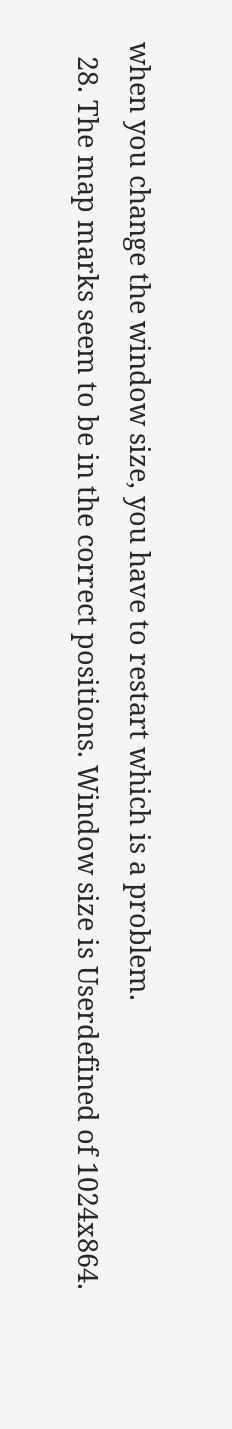when you change the window size, you have to restart which is a problem.
  28. The map marks seem to be in the correct positions. Window size is Userdefined of 1024x864.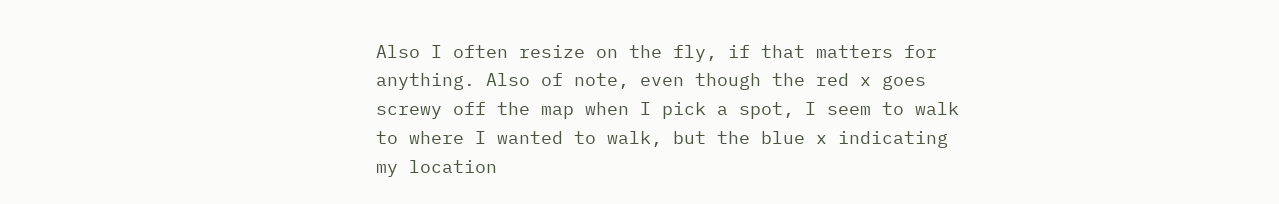Also I often resize on the fly, if that matters for anything. Also of note, even though the red x goes screwy off the map when I pick a spot, I seem to walk to where I wanted to walk, but the blue x indicating my location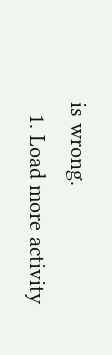is wrong.
  1. Load more activity